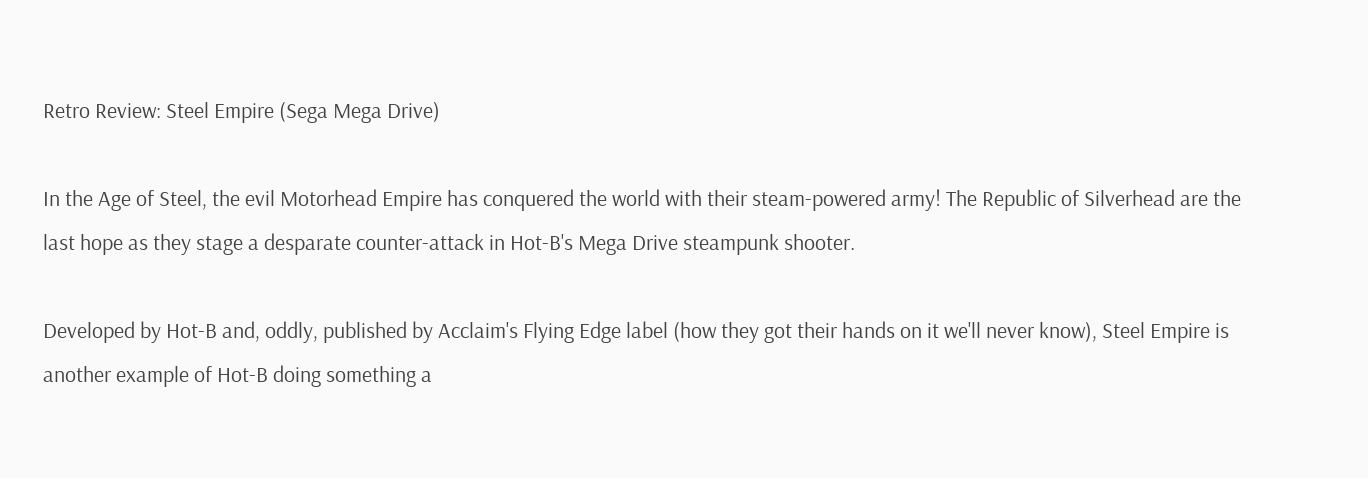Retro Review: Steel Empire (Sega Mega Drive)

In the Age of Steel, the evil Motorhead Empire has conquered the world with their steam-powered army! The Republic of Silverhead are the last hope as they stage a desparate counter-attack in Hot-B's Mega Drive steampunk shooter.

Developed by Hot-B and, oddly, published by Acclaim's Flying Edge label (how they got their hands on it we'll never know), Steel Empire is another example of Hot-B doing something a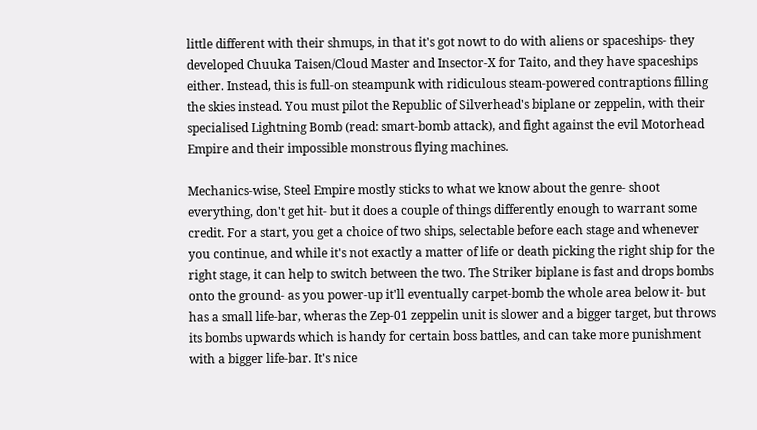little different with their shmups, in that it's got nowt to do with aliens or spaceships- they developed Chuuka Taisen/Cloud Master and Insector-X for Taito, and they have spaceships either. Instead, this is full-on steampunk with ridiculous steam-powered contraptions filling the skies instead. You must pilot the Republic of Silverhead's biplane or zeppelin, with their specialised Lightning Bomb (read: smart-bomb attack), and fight against the evil Motorhead Empire and their impossible monstrous flying machines.

Mechanics-wise, Steel Empire mostly sticks to what we know about the genre- shoot everything, don't get hit- but it does a couple of things differently enough to warrant some credit. For a start, you get a choice of two ships, selectable before each stage and whenever you continue, and while it's not exactly a matter of life or death picking the right ship for the right stage, it can help to switch between the two. The Striker biplane is fast and drops bombs onto the ground- as you power-up it'll eventually carpet-bomb the whole area below it- but has a small life-bar, wheras the Zep-01 zeppelin unit is slower and a bigger target, but throws its bombs upwards which is handy for certain boss battles, and can take more punishment with a bigger life-bar. It's nice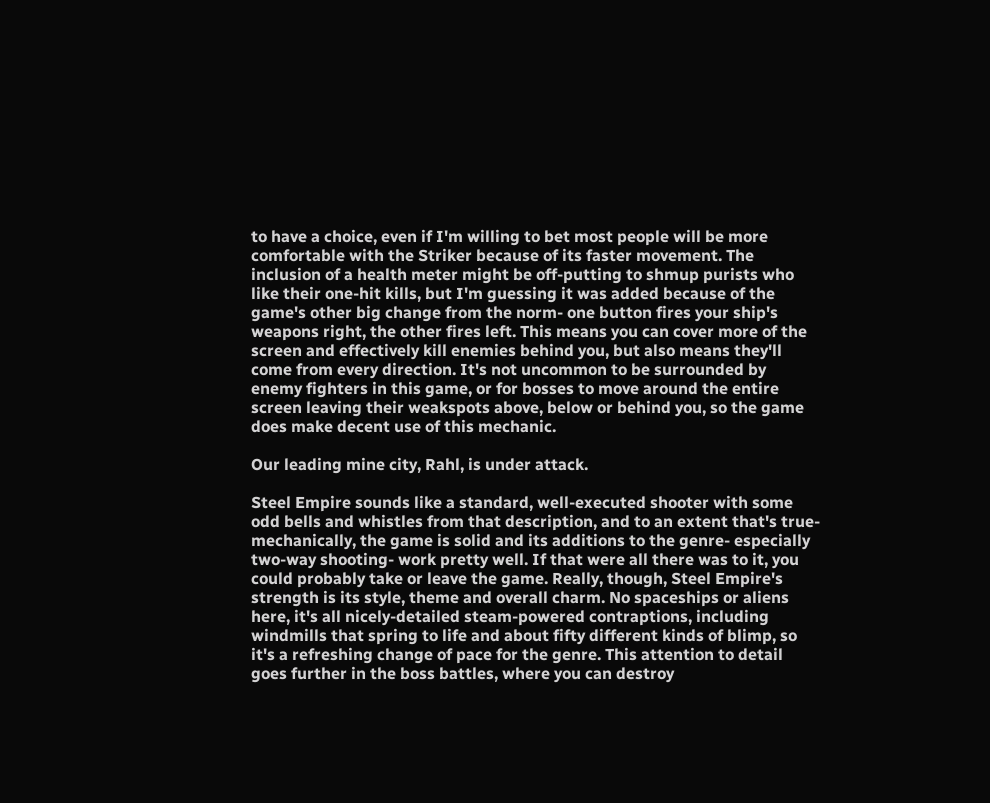to have a choice, even if I'm willing to bet most people will be more comfortable with the Striker because of its faster movement. The inclusion of a health meter might be off-putting to shmup purists who like their one-hit kills, but I'm guessing it was added because of the game's other big change from the norm- one button fires your ship's weapons right, the other fires left. This means you can cover more of the screen and effectively kill enemies behind you, but also means they'll come from every direction. It's not uncommon to be surrounded by enemy fighters in this game, or for bosses to move around the entire screen leaving their weakspots above, below or behind you, so the game does make decent use of this mechanic.

Our leading mine city, Rahl, is under attack.

Steel Empire sounds like a standard, well-executed shooter with some odd bells and whistles from that description, and to an extent that's true- mechanically, the game is solid and its additions to the genre- especially two-way shooting- work pretty well. If that were all there was to it, you could probably take or leave the game. Really, though, Steel Empire's strength is its style, theme and overall charm. No spaceships or aliens here, it's all nicely-detailed steam-powered contraptions, including windmills that spring to life and about fifty different kinds of blimp, so it's a refreshing change of pace for the genre. This attention to detail goes further in the boss battles, where you can destroy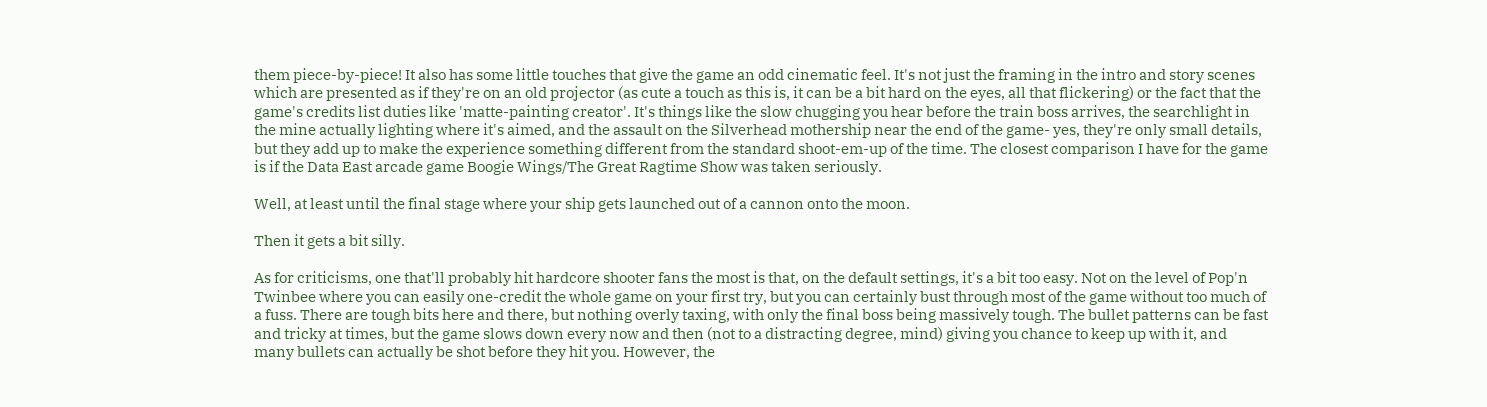them piece-by-piece! It also has some little touches that give the game an odd cinematic feel. It's not just the framing in the intro and story scenes which are presented as if they're on an old projector (as cute a touch as this is, it can be a bit hard on the eyes, all that flickering) or the fact that the game's credits list duties like 'matte-painting creator'. It's things like the slow chugging you hear before the train boss arrives, the searchlight in the mine actually lighting where it's aimed, and the assault on the Silverhead mothership near the end of the game- yes, they're only small details, but they add up to make the experience something different from the standard shoot-em-up of the time. The closest comparison I have for the game is if the Data East arcade game Boogie Wings/The Great Ragtime Show was taken seriously.

Well, at least until the final stage where your ship gets launched out of a cannon onto the moon.

Then it gets a bit silly.

As for criticisms, one that'll probably hit hardcore shooter fans the most is that, on the default settings, it's a bit too easy. Not on the level of Pop'n Twinbee where you can easily one-credit the whole game on your first try, but you can certainly bust through most of the game without too much of a fuss. There are tough bits here and there, but nothing overly taxing, with only the final boss being massively tough. The bullet patterns can be fast and tricky at times, but the game slows down every now and then (not to a distracting degree, mind) giving you chance to keep up with it, and many bullets can actually be shot before they hit you. However, the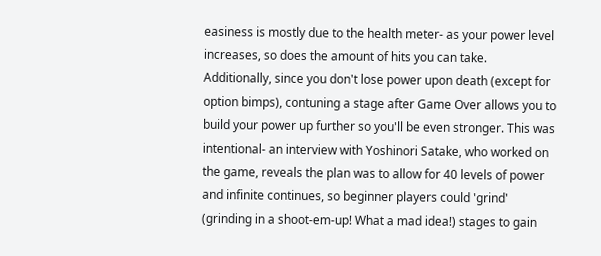easiness is mostly due to the health meter- as your power level increases, so does the amount of hits you can take. Additionally, since you don't lose power upon death (except for option bimps), contuning a stage after Game Over allows you to build your power up further so you'll be even stronger. This was intentional- an interview with Yoshinori Satake, who worked on the game, reveals the plan was to allow for 40 levels of power and infinite continues, so beginner players could 'grind' (grinding in a shoot-em-up! What a mad idea!) stages to gain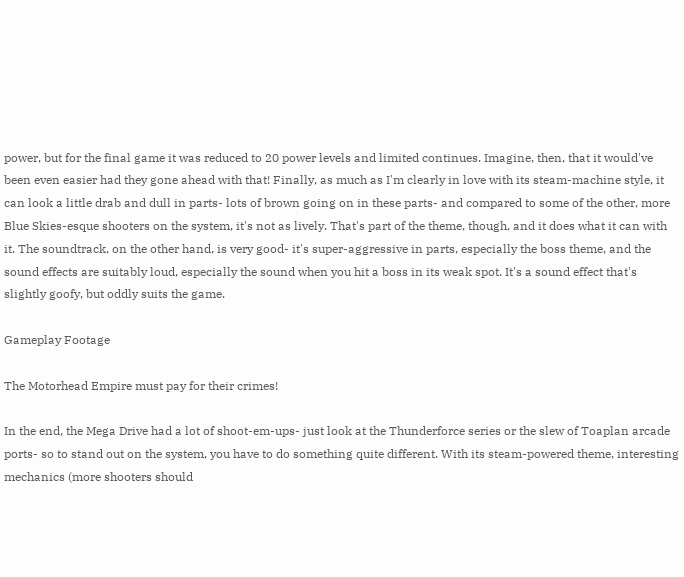power, but for the final game it was reduced to 20 power levels and limited continues. Imagine, then, that it would've been even easier had they gone ahead with that! Finally, as much as I'm clearly in love with its steam-machine style, it can look a little drab and dull in parts- lots of brown going on in these parts- and compared to some of the other, more Blue Skies-esque shooters on the system, it's not as lively. That's part of the theme, though, and it does what it can with it. The soundtrack, on the other hand, is very good- it's super-aggressive in parts, especially the boss theme, and the sound effects are suitably loud, especially the sound when you hit a boss in its weak spot. It's a sound effect that's slightly goofy, but oddly suits the game.

Gameplay Footage

The Motorhead Empire must pay for their crimes!

In the end, the Mega Drive had a lot of shoot-em-ups- just look at the Thunderforce series or the slew of Toaplan arcade ports- so to stand out on the system, you have to do something quite different. With its steam-powered theme, interesting mechanics (more shooters should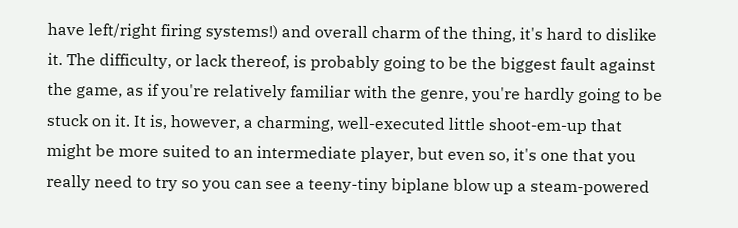have left/right firing systems!) and overall charm of the thing, it's hard to dislike it. The difficulty, or lack thereof, is probably going to be the biggest fault against the game, as if you're relatively familiar with the genre, you're hardly going to be stuck on it. It is, however, a charming, well-executed little shoot-em-up that might be more suited to an intermediate player, but even so, it's one that you really need to try so you can see a teeny-tiny biplane blow up a steam-powered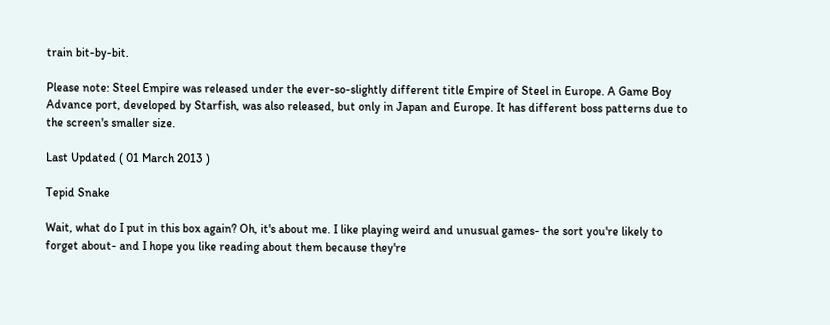train bit-by-bit.

Please note: Steel Empire was released under the ever-so-slightly different title Empire of Steel in Europe. A Game Boy Advance port, developed by Starfish, was also released, but only in Japan and Europe. It has different boss patterns due to the screen's smaller size.

Last Updated ( 01 March 2013 )

Tepid Snake

Wait, what do I put in this box again? Oh, it's about me. I like playing weird and unusual games- the sort you're likely to forget about- and I hope you like reading about them because they're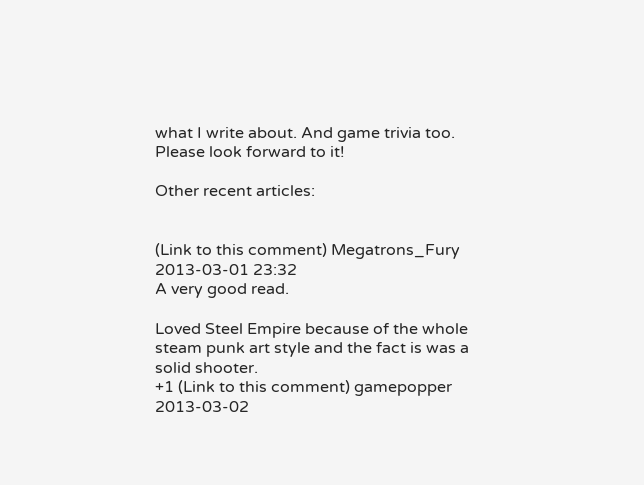what I write about. And game trivia too. Please look forward to it!

Other recent articles:


(Link to this comment) Megatrons_Fury 2013-03-01 23:32
A very good read.

Loved Steel Empire because of the whole steam punk art style and the fact is was a solid shooter.
+1 (Link to this comment) gamepopper 2013-03-02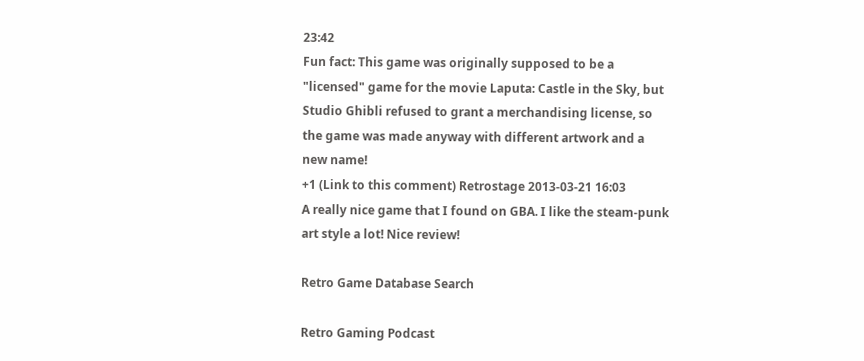23:42
Fun fact: This game was originally supposed to be a "licensed" game for the movie Laputa: Castle in the Sky, but Studio Ghibli refused to grant a merchandising license, so the game was made anyway with different artwork and a new name!
+1 (Link to this comment) Retrostage 2013-03-21 16:03
A really nice game that I found on GBA. I like the steam-punk art style a lot! Nice review!

Retro Game Database Search

Retro Gaming Podcast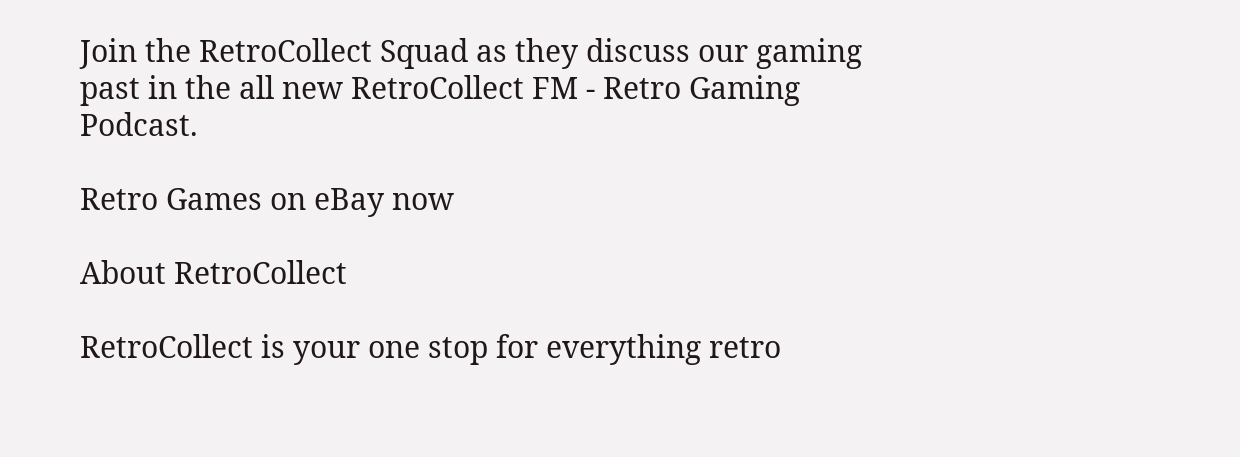Join the RetroCollect Squad as they discuss our gaming past in the all new RetroCollect FM - Retro Gaming Podcast.

Retro Games on eBay now

About RetroCollect

RetroCollect is your one stop for everything retro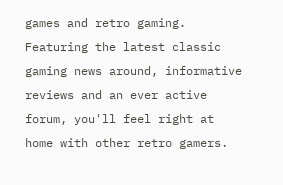games and retro gaming. Featuring the latest classic gaming news around, informative reviews and an ever active forum, you'll feel right at home with other retro gamers.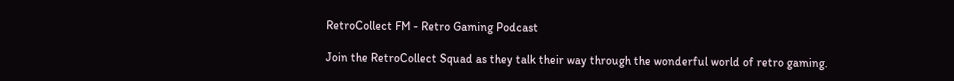RetroCollect FM - Retro Gaming Podcast

Join the RetroCollect Squad as they talk their way through the wonderful world of retro gaming.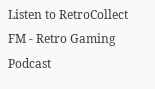Listen to RetroCollect FM - Retro Gaming Podcast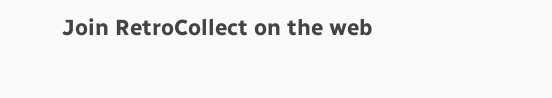Join RetroCollect on the web